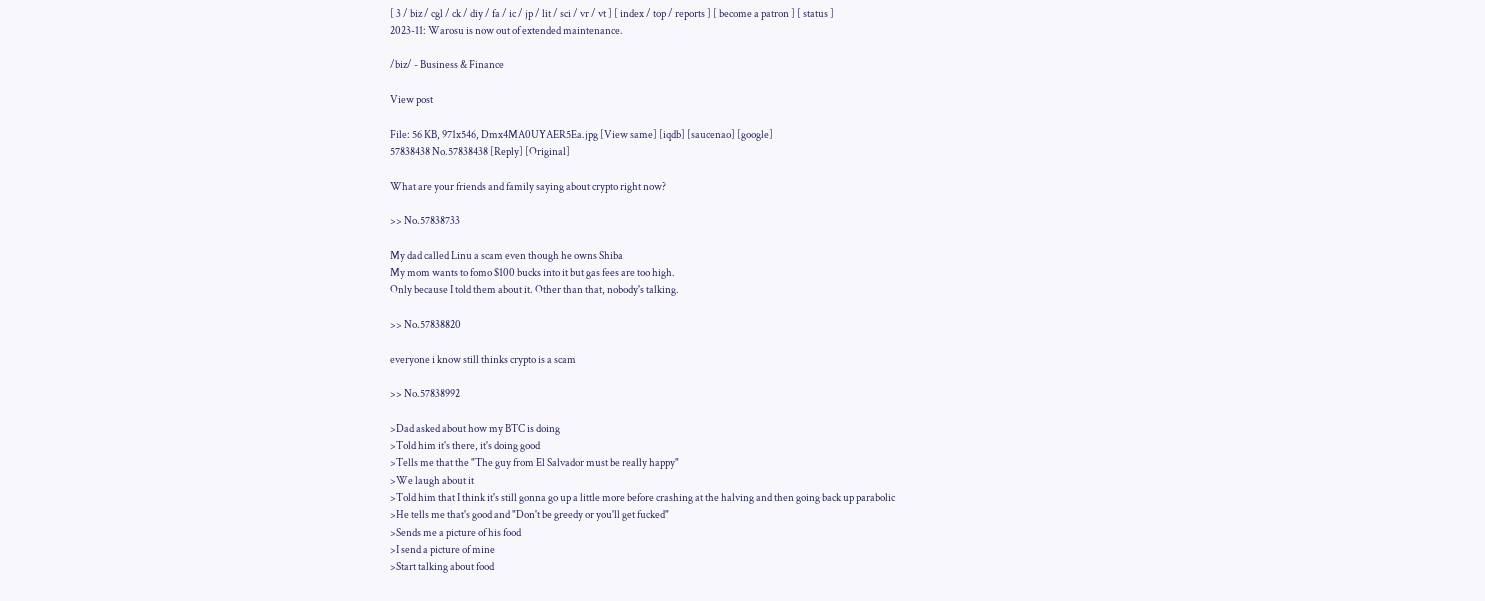[ 3 / biz / cgl / ck / diy / fa / ic / jp / lit / sci / vr / vt ] [ index / top / reports ] [ become a patron ] [ status ]
2023-11: Warosu is now out of extended maintenance.

/biz/ - Business & Finance

View post

File: 56 KB, 971x546, Dmx4MA0UYAER5Ea.jpg [View same] [iqdb] [saucenao] [google]
57838438 No.57838438 [Reply] [Original]

What are your friends and family saying about crypto right now?

>> No.57838733

My dad called Linu a scam even though he owns Shiba
My mom wants to fomo $100 bucks into it but gas fees are too high.
Only because I told them about it. Other than that, nobody's talking.

>> No.57838820

everyone i know still thinks crypto is a scam

>> No.57838992

>Dad asked about how my BTC is doing
>Told him it's there, it's doing good
>Tells me that the "The guy from El Salvador must be really happy"
>We laugh about it
>Told him that I think it's still gonna go up a little more before crashing at the halving and then going back up parabolic
>He tells me that's good and "Don't be greedy or you'll get fucked"
>Sends me a picture of his food
>I send a picture of mine
>Start talking about food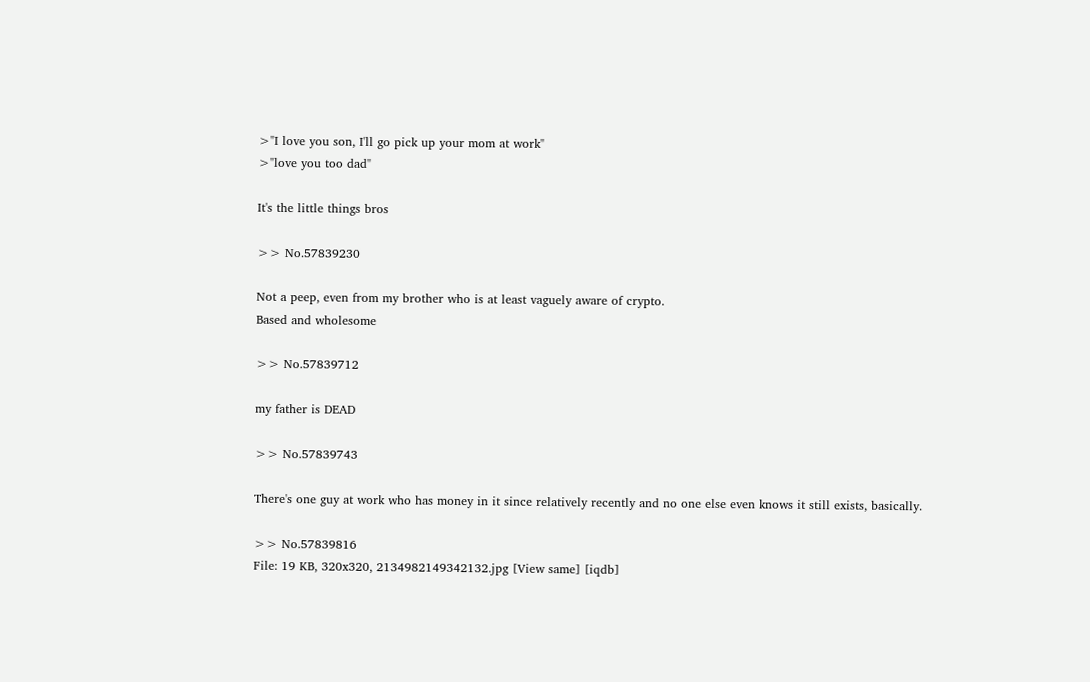>"I love you son, I'll go pick up your mom at work"
>"love you too dad"

It's the little things bros

>> No.57839230

Not a peep, even from my brother who is at least vaguely aware of crypto.
Based and wholesome

>> No.57839712

my father is DEAD

>> No.57839743

There's one guy at work who has money in it since relatively recently and no one else even knows it still exists, basically.

>> No.57839816
File: 19 KB, 320x320, 2134982149342132.jpg [View same] [iqdb]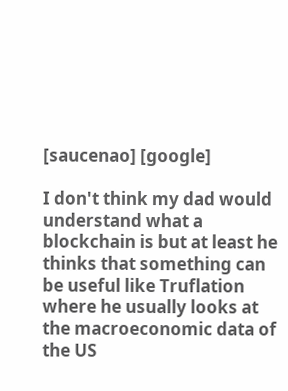[saucenao] [google]

I don't think my dad would understand what a blockchain is but at least he thinks that something can be useful like Truflation where he usually looks at the macroeconomic data of the US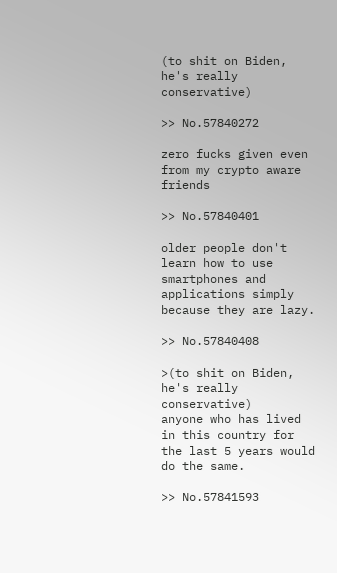(to shit on Biden, he's really conservative)

>> No.57840272

zero fucks given even from my crypto aware friends

>> No.57840401

older people don't learn how to use smartphones and applications simply because they are lazy.

>> No.57840408

>(to shit on Biden, he's really conservative)
anyone who has lived in this country for the last 5 years would do the same.

>> No.57841593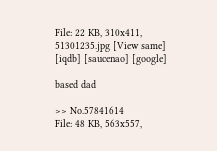File: 22 KB, 310x411, 51301235.jpg [View same] [iqdb] [saucenao] [google]

based dad

>> No.57841614
File: 48 KB, 563x557,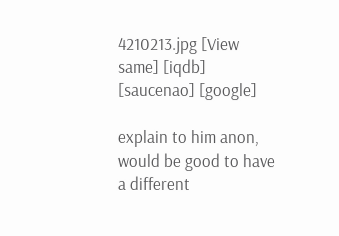4210213.jpg [View same] [iqdb] [saucenao] [google]

explain to him anon, would be good to have a different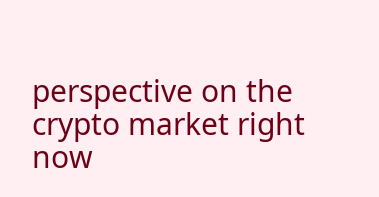perspective on the crypto market right now